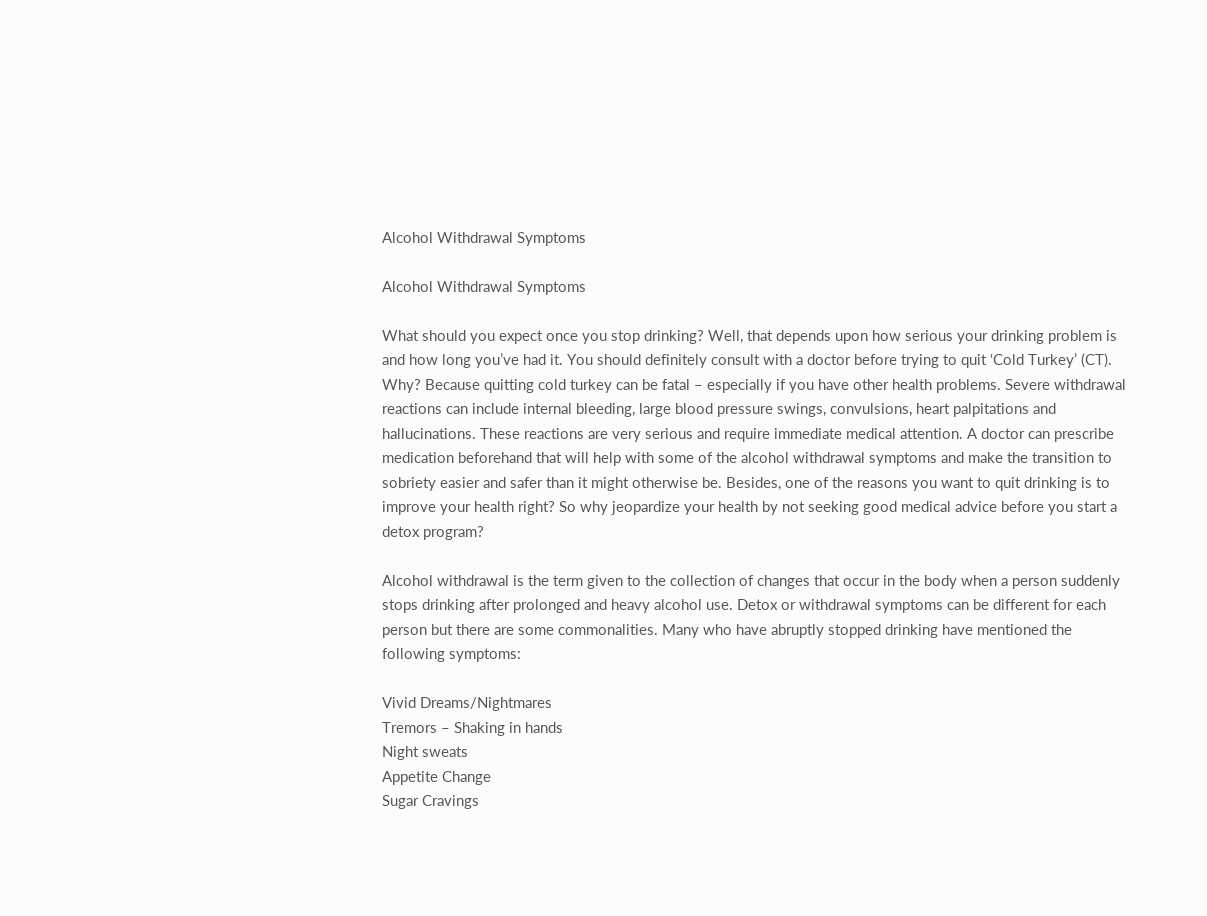Alcohol Withdrawal Symptoms

Alcohol Withdrawal Symptoms

What should you expect once you stop drinking? Well, that depends upon how serious your drinking problem is and how long you’ve had it. You should definitely consult with a doctor before trying to quit ‘Cold Turkey’ (CT). Why? Because quitting cold turkey can be fatal – especially if you have other health problems. Severe withdrawal reactions can include internal bleeding, large blood pressure swings, convulsions, heart palpitations and hallucinations. These reactions are very serious and require immediate medical attention. A doctor can prescribe medication beforehand that will help with some of the alcohol withdrawal symptoms and make the transition to sobriety easier and safer than it might otherwise be. Besides, one of the reasons you want to quit drinking is to improve your health right? So why jeopardize your health by not seeking good medical advice before you start a detox program?

Alcohol withdrawal is the term given to the collection of changes that occur in the body when a person suddenly stops drinking after prolonged and heavy alcohol use. Detox or withdrawal symptoms can be different for each person but there are some commonalities. Many who have abruptly stopped drinking have mentioned the following symptoms:

Vivid Dreams/Nightmares
Tremors – Shaking in hands
Night sweats
Appetite Change
Sugar Cravings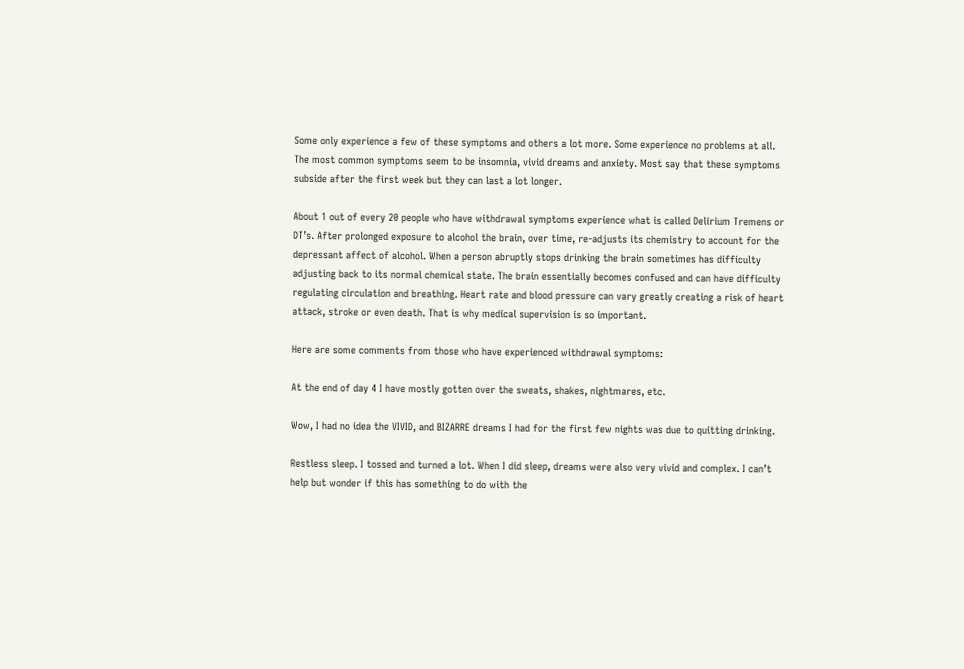Some only experience a few of these symptoms and others a lot more. Some experience no problems at all. The most common symptoms seem to be insomnia, vivid dreams and anxiety. Most say that these symptoms subside after the first week but they can last a lot longer.

About 1 out of every 20 people who have withdrawal symptoms experience what is called Delirium Tremens or DT’s. After prolonged exposure to alcohol the brain, over time, re-adjusts its chemistry to account for the depressant affect of alcohol. When a person abruptly stops drinking the brain sometimes has difficulty adjusting back to its normal chemical state. The brain essentially becomes confused and can have difficulty regulating circulation and breathing. Heart rate and blood pressure can vary greatly creating a risk of heart attack, stroke or even death. That is why medical supervision is so important.

Here are some comments from those who have experienced withdrawal symptoms:

At the end of day 4 I have mostly gotten over the sweats, shakes, nightmares, etc.

Wow, I had no idea the VIVID, and BIZARRE dreams I had for the first few nights was due to quitting drinking.

Restless sleep. I tossed and turned a lot. When I did sleep, dreams were also very vivid and complex. I can’t help but wonder if this has something to do with the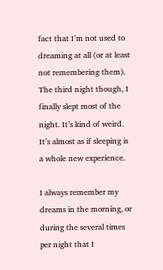fact that I’m not used to dreaming at all (or at least not remembering them). The third night though, I finally slept most of the night. It’s kind of weird. It’s almost as if sleeping is a whole new experience.

I always remember my dreams in the morning, or during the several times per night that I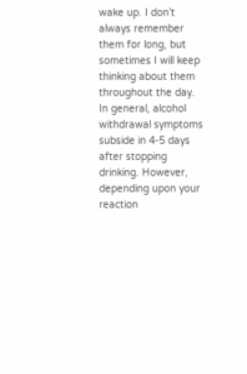wake up. I don’t always remember them for long, but sometimes I will keep thinking about them throughout the day.
In general, alcohol withdrawal symptoms subside in 4-5 days after stopping drinking. However, depending upon your reaction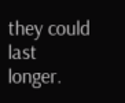they could last longer.